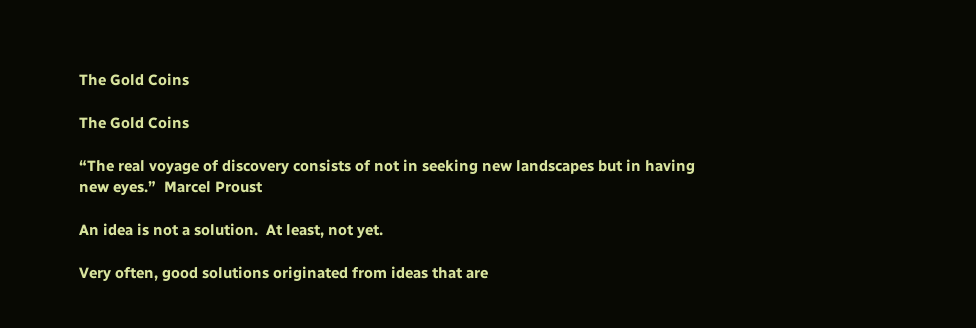The Gold Coins

The Gold Coins

“The real voyage of discovery consists of not in seeking new landscapes but in having new eyes.”  Marcel Proust

An idea is not a solution.  At least, not yet.

Very often, good solutions originated from ideas that are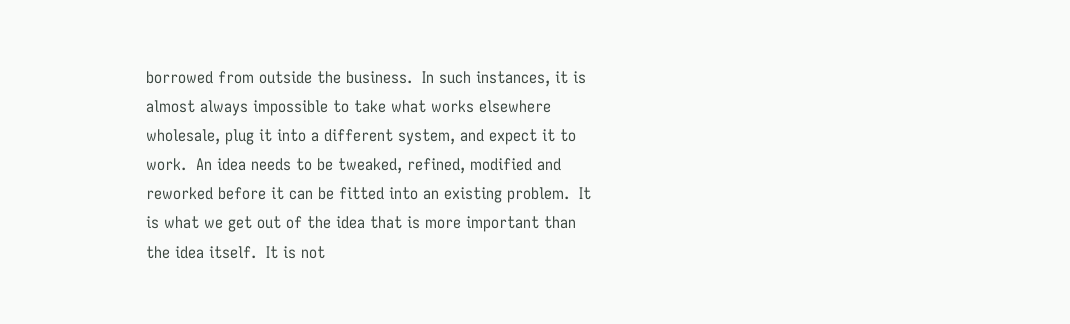borrowed from outside the business.  In such instances, it is almost always impossible to take what works elsewhere wholesale, plug it into a different system, and expect it to work.  An idea needs to be tweaked, refined, modified and reworked before it can be fitted into an existing problem.  It is what we get out of the idea that is more important than the idea itself.  It is not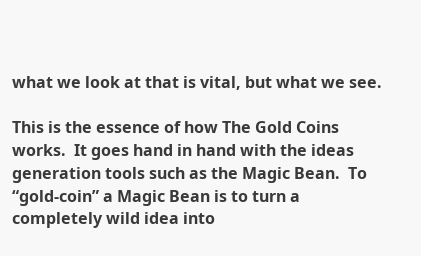what we look at that is vital, but what we see.

This is the essence of how The Gold Coins works.  It goes hand in hand with the ideas generation tools such as the Magic Bean.  To “gold-coin” a Magic Bean is to turn a completely wild idea into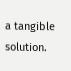a tangible solution.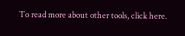To read more about other tools, click here.